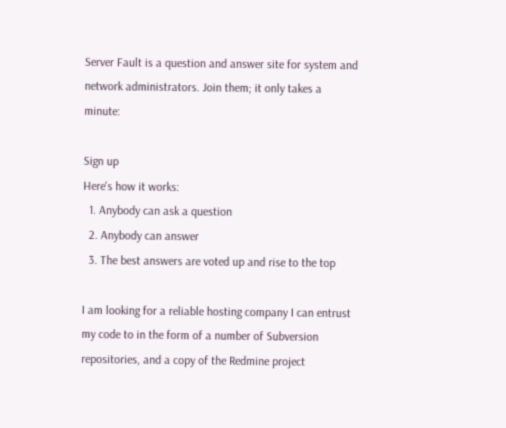Server Fault is a question and answer site for system and network administrators. Join them; it only takes a minute:

Sign up
Here's how it works:
  1. Anybody can ask a question
  2. Anybody can answer
  3. The best answers are voted up and rise to the top

I am looking for a reliable hosting company I can entrust my code to in the form of a number of Subversion repositories, and a copy of the Redmine project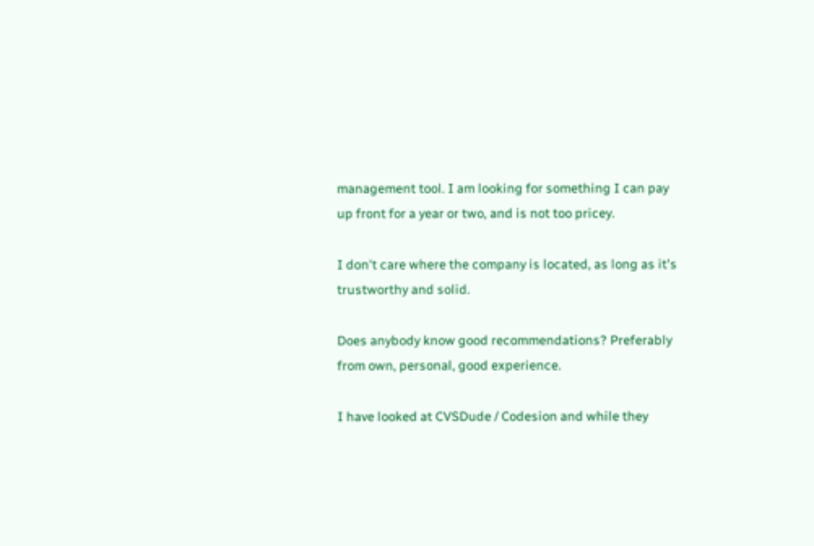management tool. I am looking for something I can pay up front for a year or two, and is not too pricey.

I don't care where the company is located, as long as it's trustworthy and solid.

Does anybody know good recommendations? Preferably from own, personal, good experience.

I have looked at CVSDude / Codesion and while they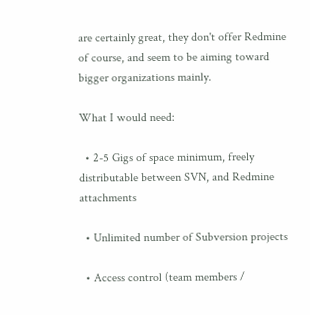are certainly great, they don't offer Redmine of course, and seem to be aiming toward bigger organizations mainly.

What I would need:

  • 2-5 Gigs of space minimum, freely distributable between SVN, and Redmine attachments

  • Unlimited number of Subversion projects

  • Access control (team members /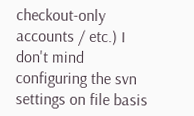checkout-only accounts / etc.) I don't mind configuring the svn settings on file basis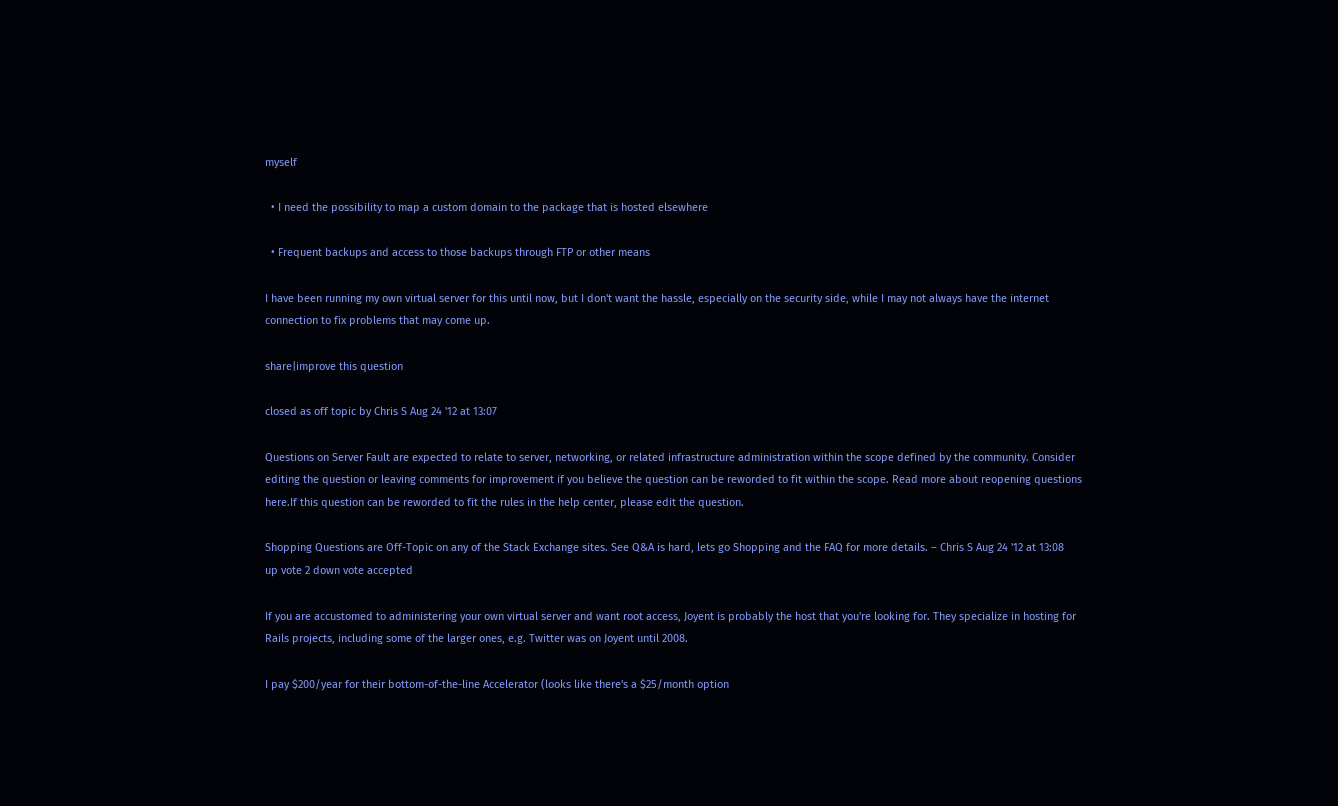myself

  • I need the possibility to map a custom domain to the package that is hosted elsewhere

  • Frequent backups and access to those backups through FTP or other means

I have been running my own virtual server for this until now, but I don't want the hassle, especially on the security side, while I may not always have the internet connection to fix problems that may come up.

share|improve this question

closed as off topic by Chris S Aug 24 '12 at 13:07

Questions on Server Fault are expected to relate to server, networking, or related infrastructure administration within the scope defined by the community. Consider editing the question or leaving comments for improvement if you believe the question can be reworded to fit within the scope. Read more about reopening questions here.If this question can be reworded to fit the rules in the help center, please edit the question.

Shopping Questions are Off-Topic on any of the Stack Exchange sites. See Q&A is hard, lets go Shopping and the FAQ for more details. – Chris S Aug 24 '12 at 13:08
up vote 2 down vote accepted

If you are accustomed to administering your own virtual server and want root access, Joyent is probably the host that you're looking for. They specialize in hosting for Rails projects, including some of the larger ones, e.g. Twitter was on Joyent until 2008.

I pay $200/year for their bottom-of-the-line Accelerator (looks like there's a $25/month option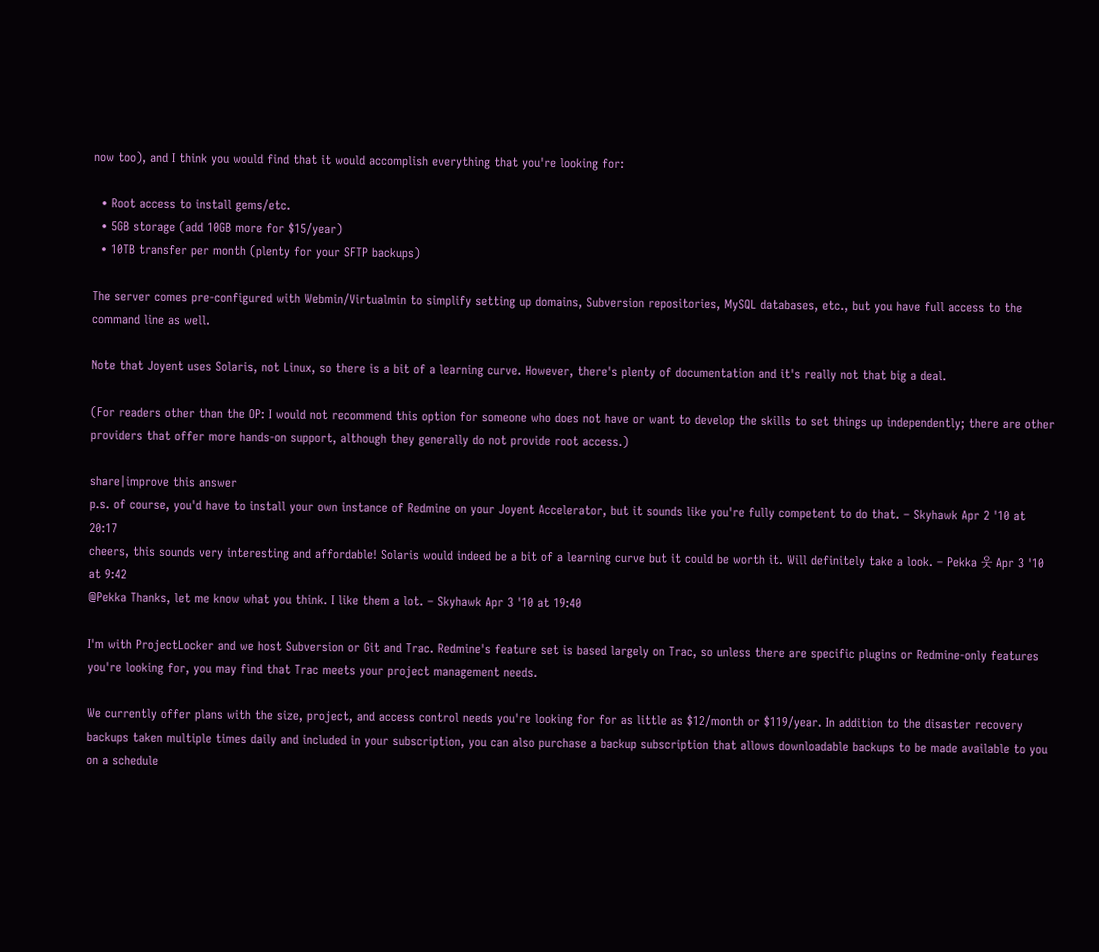now too), and I think you would find that it would accomplish everything that you're looking for:

  • Root access to install gems/etc.
  • 5GB storage (add 10GB more for $15/year)
  • 10TB transfer per month (plenty for your SFTP backups)

The server comes pre-configured with Webmin/Virtualmin to simplify setting up domains, Subversion repositories, MySQL databases, etc., but you have full access to the command line as well.

Note that Joyent uses Solaris, not Linux, so there is a bit of a learning curve. However, there's plenty of documentation and it's really not that big a deal.

(For readers other than the OP: I would not recommend this option for someone who does not have or want to develop the skills to set things up independently; there are other providers that offer more hands-on support, although they generally do not provide root access.)

share|improve this answer
p.s. of course, you'd have to install your own instance of Redmine on your Joyent Accelerator, but it sounds like you're fully competent to do that. – Skyhawk Apr 2 '10 at 20:17
cheers, this sounds very interesting and affordable! Solaris would indeed be a bit of a learning curve but it could be worth it. Will definitely take a look. – Pekka 웃 Apr 3 '10 at 9:42
@Pekka Thanks, let me know what you think. I like them a lot. – Skyhawk Apr 3 '10 at 19:40

I'm with ProjectLocker and we host Subversion or Git and Trac. Redmine's feature set is based largely on Trac, so unless there are specific plugins or Redmine-only features you're looking for, you may find that Trac meets your project management needs.

We currently offer plans with the size, project, and access control needs you're looking for for as little as $12/month or $119/year. In addition to the disaster recovery backups taken multiple times daily and included in your subscription, you can also purchase a backup subscription that allows downloadable backups to be made available to you on a schedule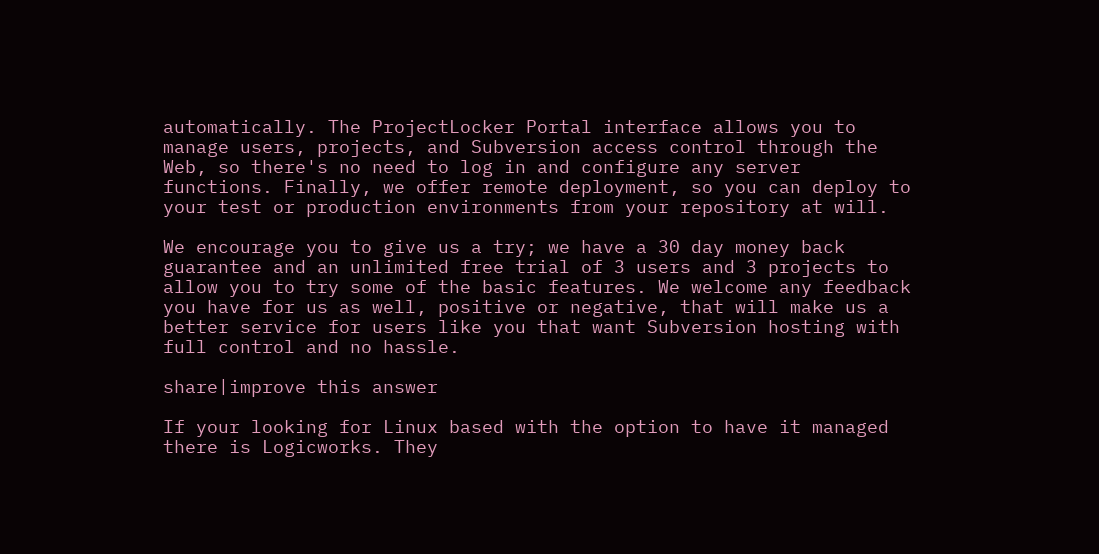automatically. The ProjectLocker Portal interface allows you to manage users, projects, and Subversion access control through the Web, so there's no need to log in and configure any server functions. Finally, we offer remote deployment, so you can deploy to your test or production environments from your repository at will.

We encourage you to give us a try; we have a 30 day money back guarantee and an unlimited free trial of 3 users and 3 projects to allow you to try some of the basic features. We welcome any feedback you have for us as well, positive or negative, that will make us a better service for users like you that want Subversion hosting with full control and no hassle.

share|improve this answer

If your looking for Linux based with the option to have it managed there is Logicworks. They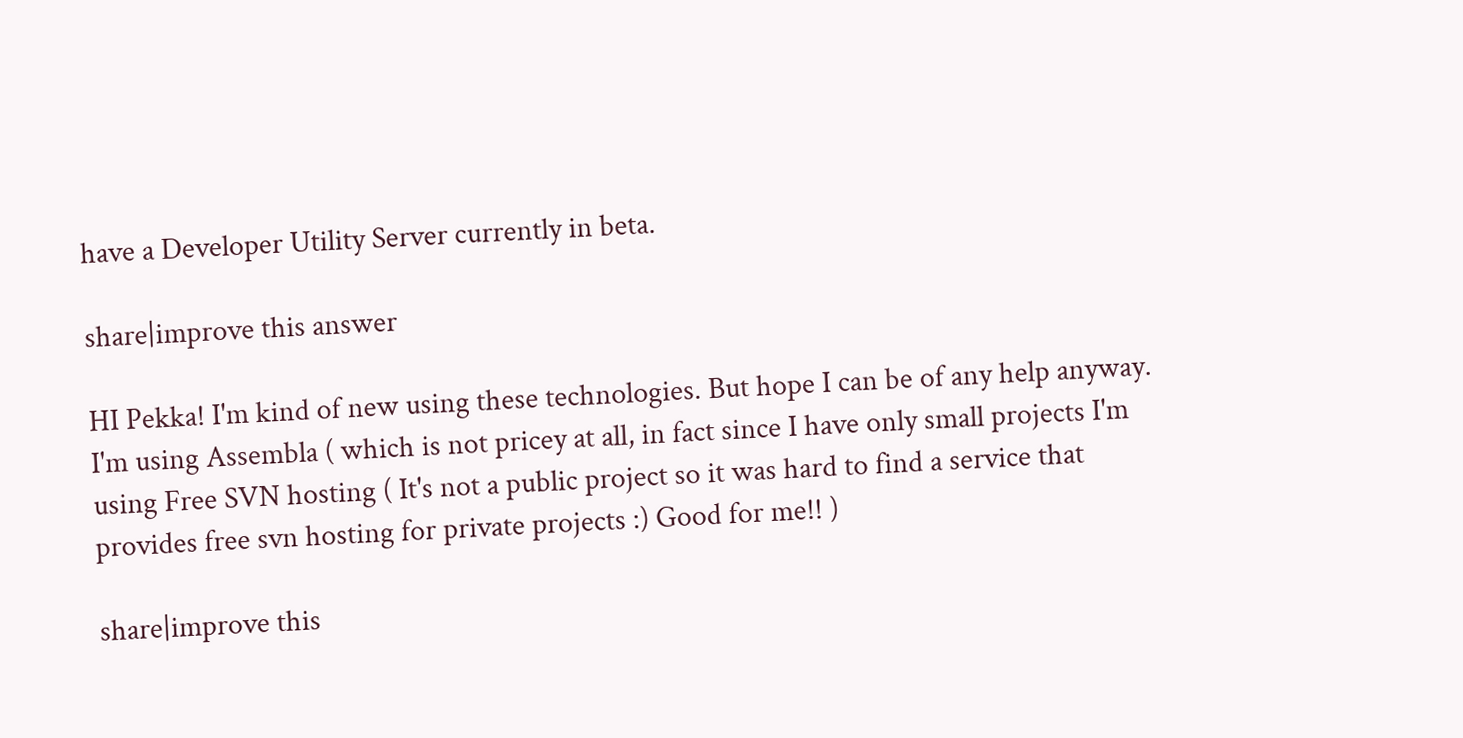have a Developer Utility Server currently in beta.

share|improve this answer

HI Pekka! I'm kind of new using these technologies. But hope I can be of any help anyway. I'm using Assembla ( which is not pricey at all, in fact since I have only small projects I'm using Free SVN hosting ( It's not a public project so it was hard to find a service that provides free svn hosting for private projects :) Good for me!! )

share|improve this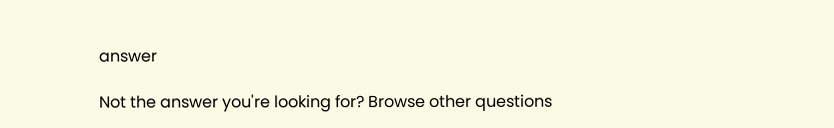answer

Not the answer you're looking for? Browse other questions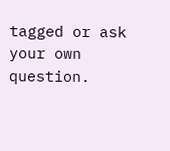tagged or ask your own question.